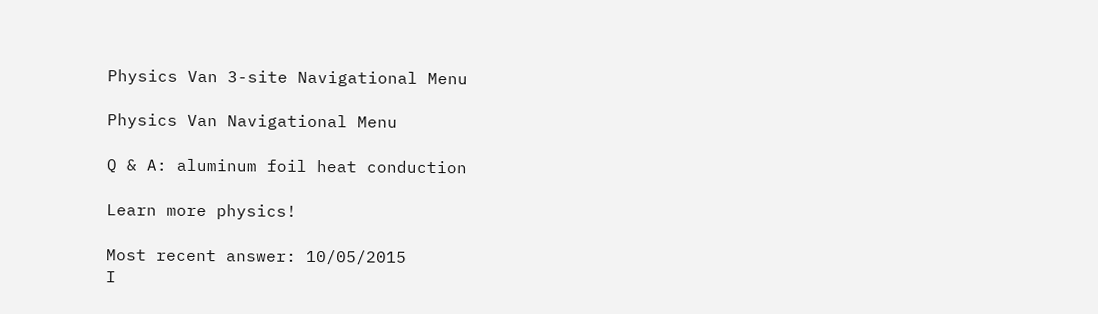Physics Van 3-site Navigational Menu

Physics Van Navigational Menu

Q & A: aluminum foil heat conduction

Learn more physics!

Most recent answer: 10/05/2015
I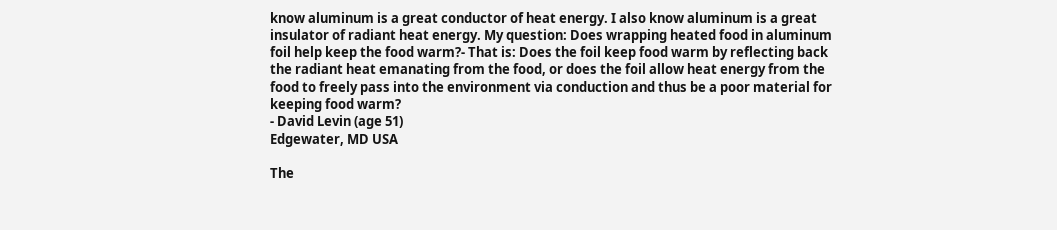know aluminum is a great conductor of heat energy. I also know aluminum is a great insulator of radiant heat energy. My question: Does wrapping heated food in aluminum foil help keep the food warm?- That is: Does the foil keep food warm by reflecting back the radiant heat emanating from the food, or does the foil allow heat energy from the food to freely pass into the environment via conduction and thus be a poor material for keeping food warm?
- David Levin (age 51)
Edgewater, MD USA

The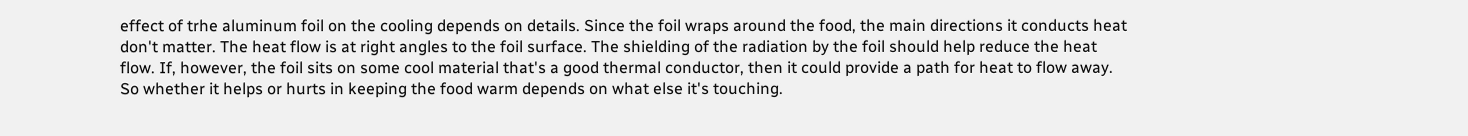effect of trhe aluminum foil on the cooling depends on details. Since the foil wraps around the food, the main directions it conducts heat don't matter. The heat flow is at right angles to the foil surface. The shielding of the radiation by the foil should help reduce the heat flow. If, however, the foil sits on some cool material that's a good thermal conductor, then it could provide a path for heat to flow away. So whether it helps or hurts in keeping the food warm depends on what else it's touching.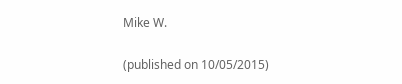Mike W.

(published on 10/05/2015)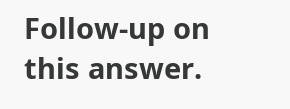Follow-up on this answer.